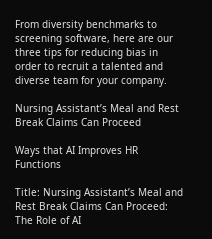From diversity benchmarks to screening software, here are our three tips for reducing bias in order to recruit a talented and diverse team for your company.

Nursing Assistant’s Meal and Rest Break Claims Can Proceed

Ways that AI Improves HR Functions

Title: Nursing Assistant’s Meal and Rest Break Claims Can Proceed: The Role of AI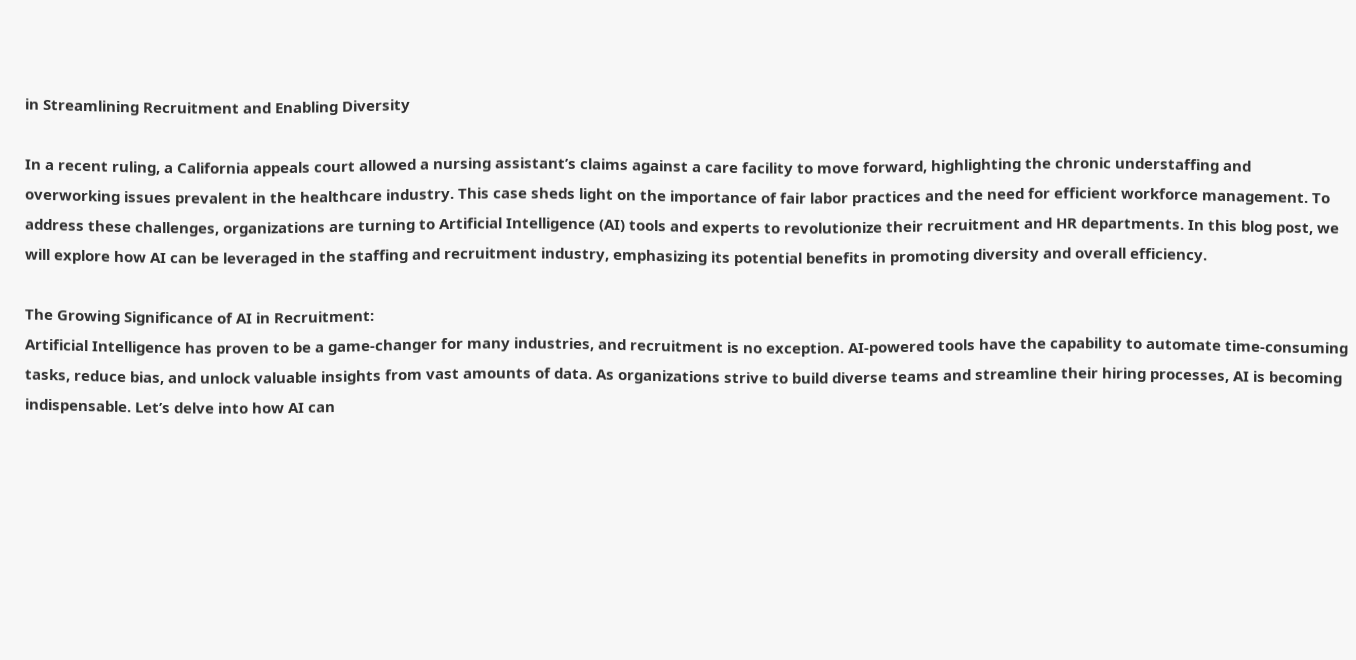in Streamlining Recruitment and Enabling Diversity

In a recent ruling, a California appeals court allowed a nursing assistant’s claims against a care facility to move forward, highlighting the chronic understaffing and overworking issues prevalent in the healthcare industry. This case sheds light on the importance of fair labor practices and the need for efficient workforce management. To address these challenges, organizations are turning to Artificial Intelligence (AI) tools and experts to revolutionize their recruitment and HR departments. In this blog post, we will explore how AI can be leveraged in the staffing and recruitment industry, emphasizing its potential benefits in promoting diversity and overall efficiency.

The Growing Significance of AI in Recruitment:
Artificial Intelligence has proven to be a game-changer for many industries, and recruitment is no exception. AI-powered tools have the capability to automate time-consuming tasks, reduce bias, and unlock valuable insights from vast amounts of data. As organizations strive to build diverse teams and streamline their hiring processes, AI is becoming indispensable. Let’s delve into how AI can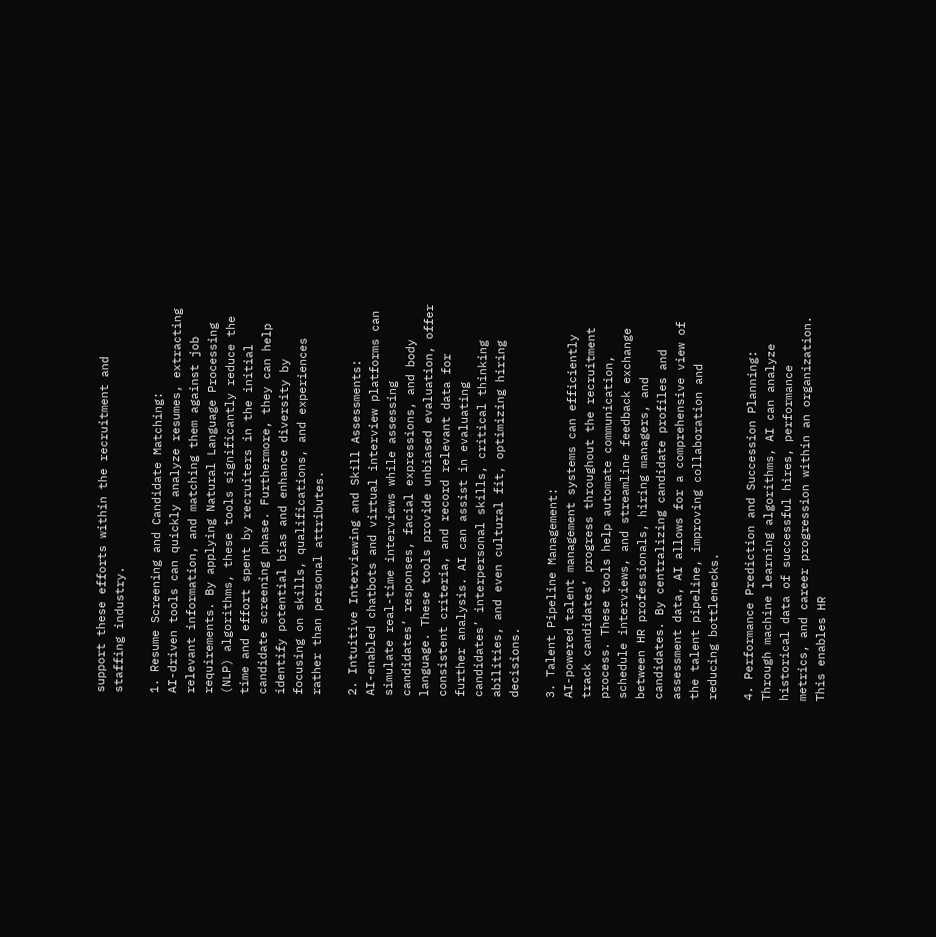support these efforts within the recruitment and staffing industry.

1. Resume Screening and Candidate Matching:
AI-driven tools can quickly analyze resumes, extracting relevant information, and matching them against job requirements. By applying Natural Language Processing (NLP) algorithms, these tools significantly reduce the time and effort spent by recruiters in the initial candidate screening phase. Furthermore, they can help identify potential bias and enhance diversity by focusing on skills, qualifications, and experiences rather than personal attributes.

2. Intuitive Interviewing and Skill Assessments:
AI-enabled chatbots and virtual interview platforms can simulate real-time interviews while assessing candidates’ responses, facial expressions, and body language. These tools provide unbiased evaluation, offer consistent criteria, and record relevant data for further analysis. AI can assist in evaluating candidates’ interpersonal skills, critical thinking abilities, and even cultural fit, optimizing hiring decisions.

3. Talent Pipeline Management:
AI-powered talent management systems can efficiently track candidates’ progress throughout the recruitment process. These tools help automate communication, schedule interviews, and streamline feedback exchange between HR professionals, hiring managers, and candidates. By centralizing candidate profiles and assessment data, AI allows for a comprehensive view of the talent pipeline, improving collaboration and reducing bottlenecks.

4. Performance Prediction and Succession Planning:
Through machine learning algorithms, AI can analyze historical data of successful hires, performance metrics, and career progression within an organization. This enables HR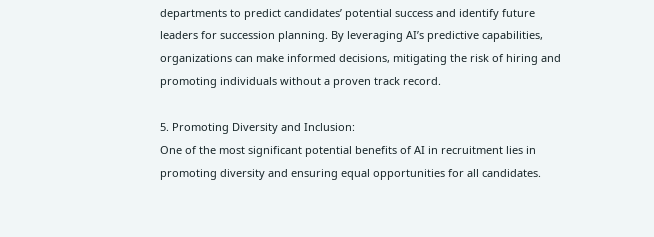departments to predict candidates’ potential success and identify future leaders for succession planning. By leveraging AI’s predictive capabilities, organizations can make informed decisions, mitigating the risk of hiring and promoting individuals without a proven track record.

5. Promoting Diversity and Inclusion:
One of the most significant potential benefits of AI in recruitment lies in promoting diversity and ensuring equal opportunities for all candidates.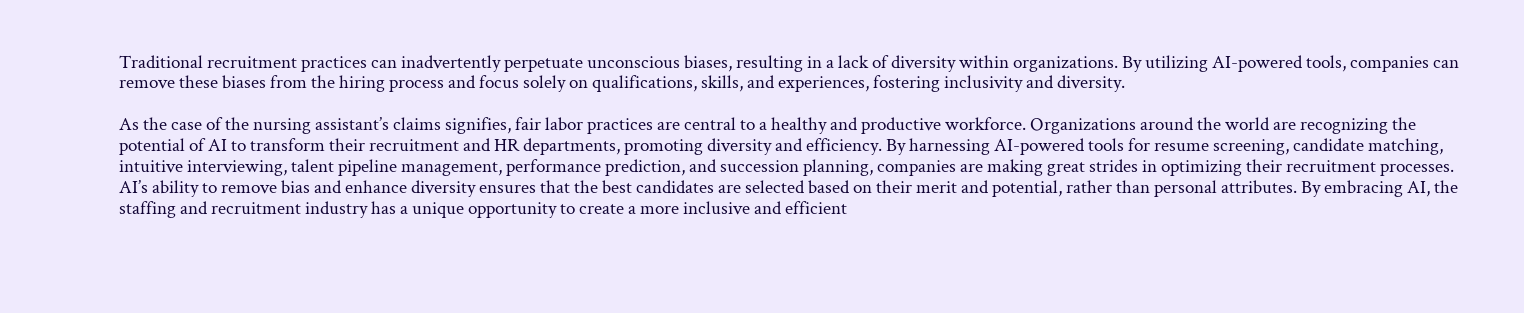Traditional recruitment practices can inadvertently perpetuate unconscious biases, resulting in a lack of diversity within organizations. By utilizing AI-powered tools, companies can remove these biases from the hiring process and focus solely on qualifications, skills, and experiences, fostering inclusivity and diversity.

As the case of the nursing assistant’s claims signifies, fair labor practices are central to a healthy and productive workforce. Organizations around the world are recognizing the potential of AI to transform their recruitment and HR departments, promoting diversity and efficiency. By harnessing AI-powered tools for resume screening, candidate matching, intuitive interviewing, talent pipeline management, performance prediction, and succession planning, companies are making great strides in optimizing their recruitment processes. AI’s ability to remove bias and enhance diversity ensures that the best candidates are selected based on their merit and potential, rather than personal attributes. By embracing AI, the staffing and recruitment industry has a unique opportunity to create a more inclusive and efficient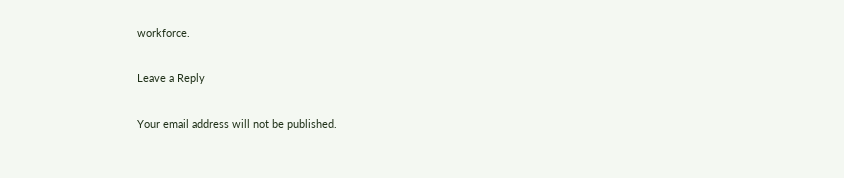workforce.

Leave a Reply

Your email address will not be published.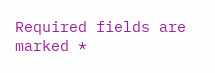Required fields are marked *